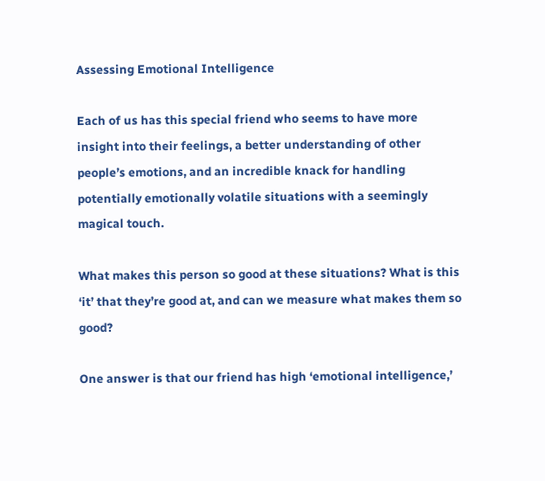Assessing Emotional Intelligence

Each of us has this special friend who seems to have more insight into their feelings, a better understanding of other people’s emotions, and an incredible knack for handling potentially emotionally volatile situations with a seemingly magical touch.

What makes this person so good at these situations? What is this ‘it’ that they’re good at, and can we measure what makes them so good?

One answer is that our friend has high ‘emotional intelligence,’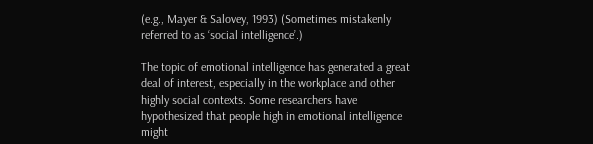(e.g., Mayer & Salovey, 1993) (Sometimes mistakenly referred to as ‘social intelligence’.)

The topic of emotional intelligence has generated a great deal of interest, especially in the workplace and other highly social contexts. Some researchers have hypothesized that people high in emotional intelligence might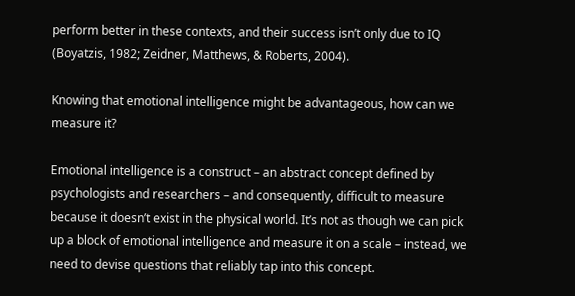perform better in these contexts, and their success isn’t only due to IQ (Boyatzis, 1982; Zeidner, Matthews, & Roberts, 2004).

Knowing that emotional intelligence might be advantageous, how can we measure it?

Emotional intelligence is a construct – an abstract concept defined by psychologists and researchers – and consequently, difficult to measure because it doesn’t exist in the physical world. It’s not as though we can pick up a block of emotional intelligence and measure it on a scale – instead, we need to devise questions that reliably tap into this concept.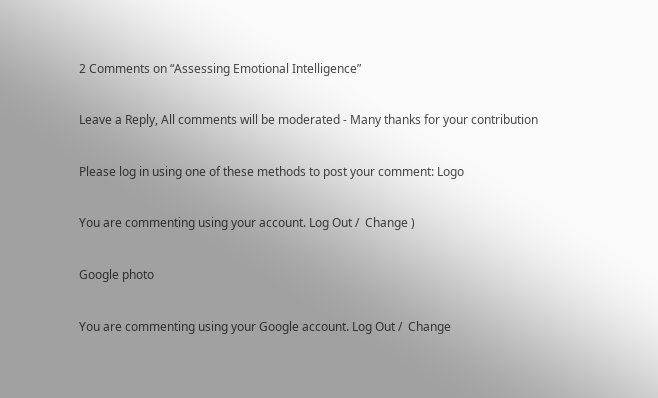2 Comments on “Assessing Emotional Intelligence”

Leave a Reply, All comments will be moderated - Many thanks for your contribution

Please log in using one of these methods to post your comment: Logo

You are commenting using your account. Log Out /  Change )

Google photo

You are commenting using your Google account. Log Out /  Change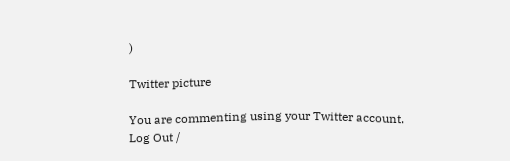)

Twitter picture

You are commenting using your Twitter account. Log Out /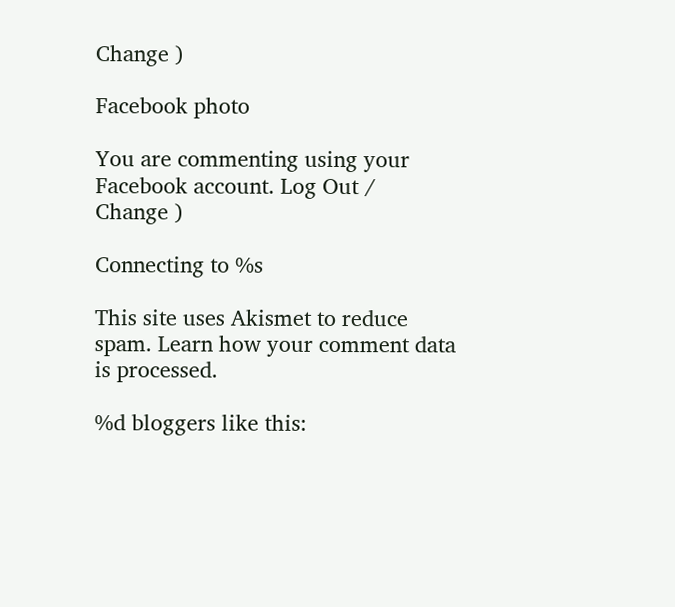Change )

Facebook photo

You are commenting using your Facebook account. Log Out /  Change )

Connecting to %s

This site uses Akismet to reduce spam. Learn how your comment data is processed.

%d bloggers like this: